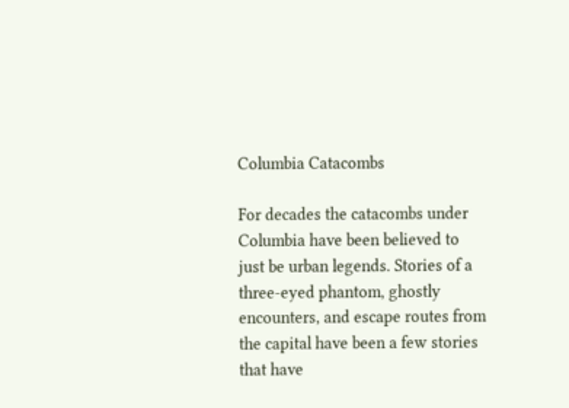Columbia Catacombs

For decades the catacombs under Columbia have been believed to just be urban legends. Stories of a three-eyed phantom, ghostly encounters, and escape routes from the capital have been a few stories that have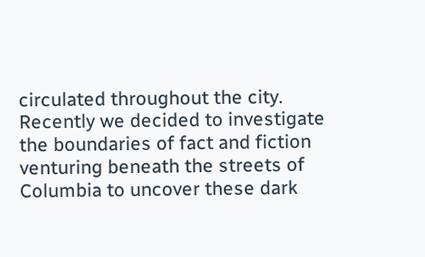circulated throughout the city. Recently we decided to investigate the boundaries of fact and fiction venturing beneath the streets of Columbia to uncover these dark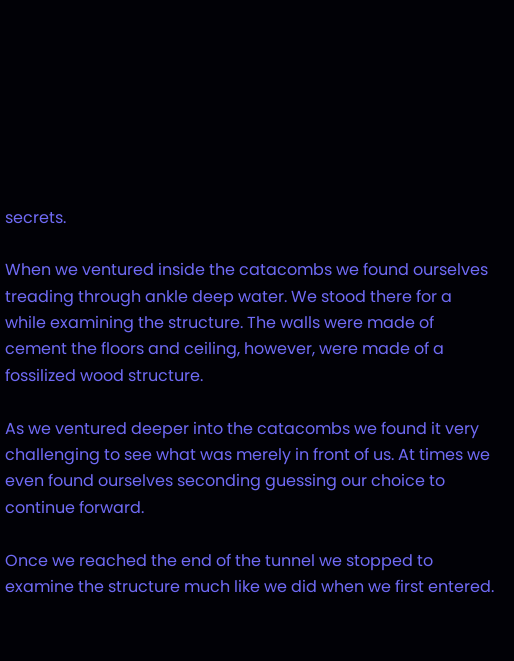secrets.

When we ventured inside the catacombs we found ourselves treading through ankle deep water. We stood there for a while examining the structure. The walls were made of cement the floors and ceiling, however, were made of a fossilized wood structure.

As we ventured deeper into the catacombs we found it very challenging to see what was merely in front of us. At times we even found ourselves seconding guessing our choice to continue forward.

Once we reached the end of the tunnel we stopped to examine the structure much like we did when we first entered.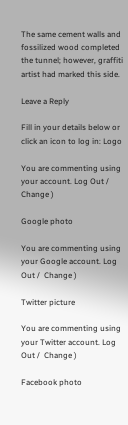The same cement walls and fossilized wood completed the tunnel; however, graffiti artist had marked this side.

Leave a Reply

Fill in your details below or click an icon to log in: Logo

You are commenting using your account. Log Out /  Change )

Google photo

You are commenting using your Google account. Log Out /  Change )

Twitter picture

You are commenting using your Twitter account. Log Out /  Change )

Facebook photo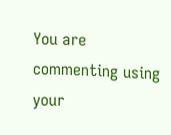You are commenting using your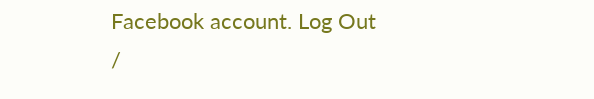Facebook account. Log Out /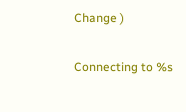Change )

Connecting to %s